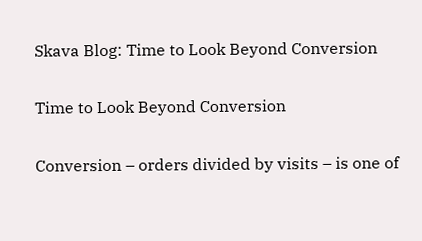Skava Blog: Time to Look Beyond Conversion

Time to Look Beyond Conversion

Conversion – orders divided by visits – is one of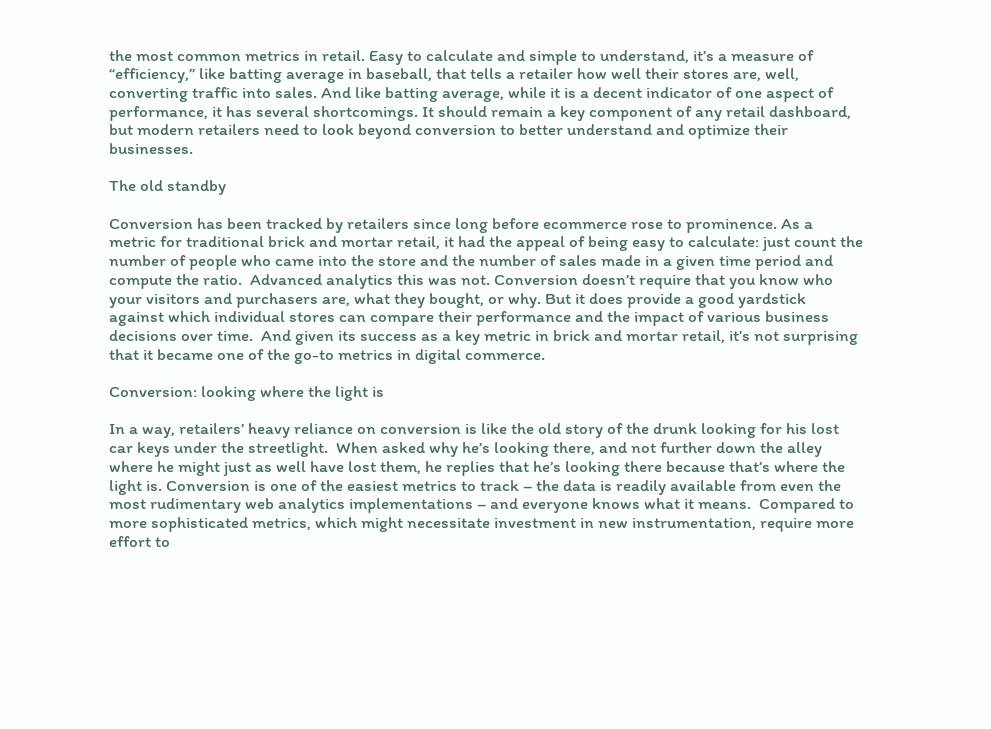the most common metrics in retail. Easy to calculate and simple to understand, it’s a measure of “efficiency,” like batting average in baseball, that tells a retailer how well their stores are, well, converting traffic into sales. And like batting average, while it is a decent indicator of one aspect of performance, it has several shortcomings. It should remain a key component of any retail dashboard, but modern retailers need to look beyond conversion to better understand and optimize their businesses.

The old standby

Conversion has been tracked by retailers since long before ecommerce rose to prominence. As a metric for traditional brick and mortar retail, it had the appeal of being easy to calculate: just count the number of people who came into the store and the number of sales made in a given time period and compute the ratio.  Advanced analytics this was not. Conversion doesn’t require that you know who your visitors and purchasers are, what they bought, or why. But it does provide a good yardstick against which individual stores can compare their performance and the impact of various business decisions over time.  And given its success as a key metric in brick and mortar retail, it’s not surprising that it became one of the go-to metrics in digital commerce.

Conversion: looking where the light is

In a way, retailers’ heavy reliance on conversion is like the old story of the drunk looking for his lost car keys under the streetlight.  When asked why he’s looking there, and not further down the alley where he might just as well have lost them, he replies that he’s looking there because that’s where the light is. Conversion is one of the easiest metrics to track – the data is readily available from even the most rudimentary web analytics implementations – and everyone knows what it means.  Compared to more sophisticated metrics, which might necessitate investment in new instrumentation, require more effort to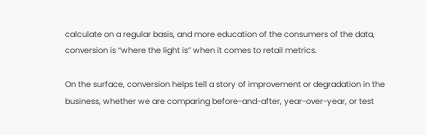calculate on a regular basis, and more education of the consumers of the data, conversion is “where the light is” when it comes to retail metrics.

On the surface, conversion helps tell a story of improvement or degradation in the business, whether we are comparing before-and-after, year-over-year, or test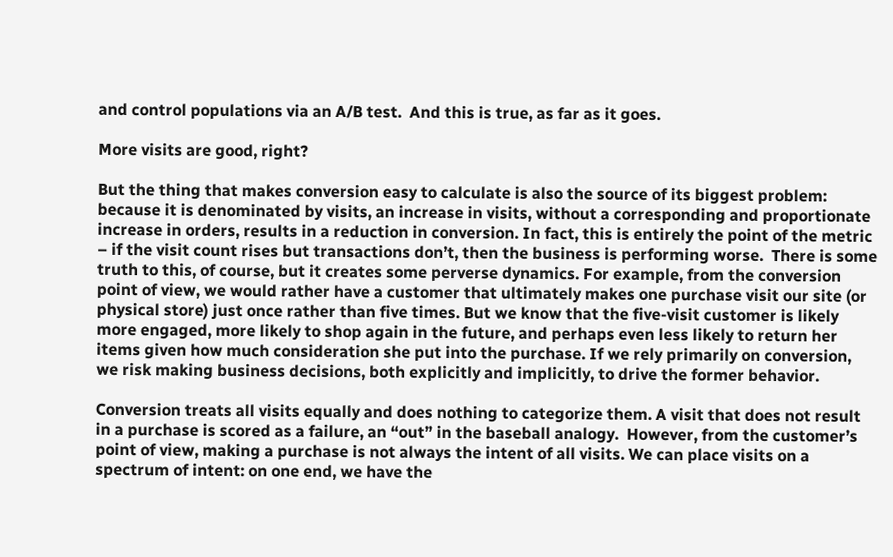and control populations via an A/B test.  And this is true, as far as it goes.

More visits are good, right?

But the thing that makes conversion easy to calculate is also the source of its biggest problem: because it is denominated by visits, an increase in visits, without a corresponding and proportionate increase in orders, results in a reduction in conversion. In fact, this is entirely the point of the metric – if the visit count rises but transactions don’t, then the business is performing worse.  There is some truth to this, of course, but it creates some perverse dynamics. For example, from the conversion point of view, we would rather have a customer that ultimately makes one purchase visit our site (or physical store) just once rather than five times. But we know that the five-visit customer is likely more engaged, more likely to shop again in the future, and perhaps even less likely to return her items given how much consideration she put into the purchase. If we rely primarily on conversion, we risk making business decisions, both explicitly and implicitly, to drive the former behavior.

Conversion treats all visits equally and does nothing to categorize them. A visit that does not result in a purchase is scored as a failure, an “out” in the baseball analogy.  However, from the customer’s point of view, making a purchase is not always the intent of all visits. We can place visits on a spectrum of intent: on one end, we have the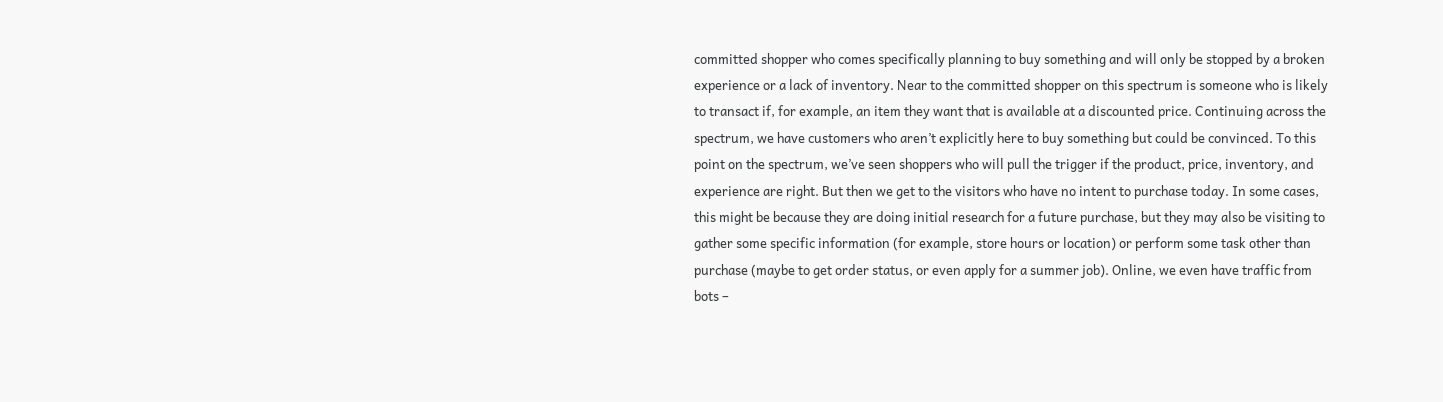committed shopper who comes specifically planning to buy something and will only be stopped by a broken experience or a lack of inventory. Near to the committed shopper on this spectrum is someone who is likely to transact if, for example, an item they want that is available at a discounted price. Continuing across the spectrum, we have customers who aren’t explicitly here to buy something but could be convinced. To this point on the spectrum, we’ve seen shoppers who will pull the trigger if the product, price, inventory, and experience are right. But then we get to the visitors who have no intent to purchase today. In some cases, this might be because they are doing initial research for a future purchase, but they may also be visiting to gather some specific information (for example, store hours or location) or perform some task other than purchase (maybe to get order status, or even apply for a summer job). Online, we even have traffic from bots –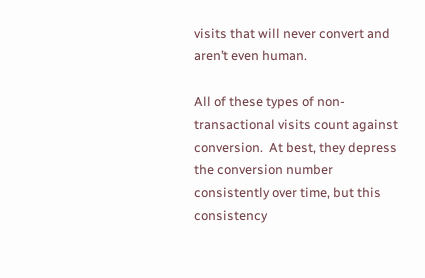visits that will never convert and aren’t even human.

All of these types of non-transactional visits count against conversion.  At best, they depress the conversion number consistently over time, but this consistency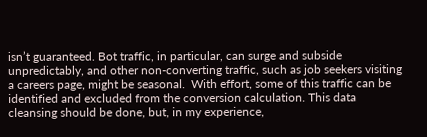isn’t guaranteed. Bot traffic, in particular, can surge and subside unpredictably, and other non-converting traffic, such as job seekers visiting a careers page, might be seasonal.  With effort, some of this traffic can be identified and excluded from the conversion calculation. This data cleansing should be done, but, in my experience,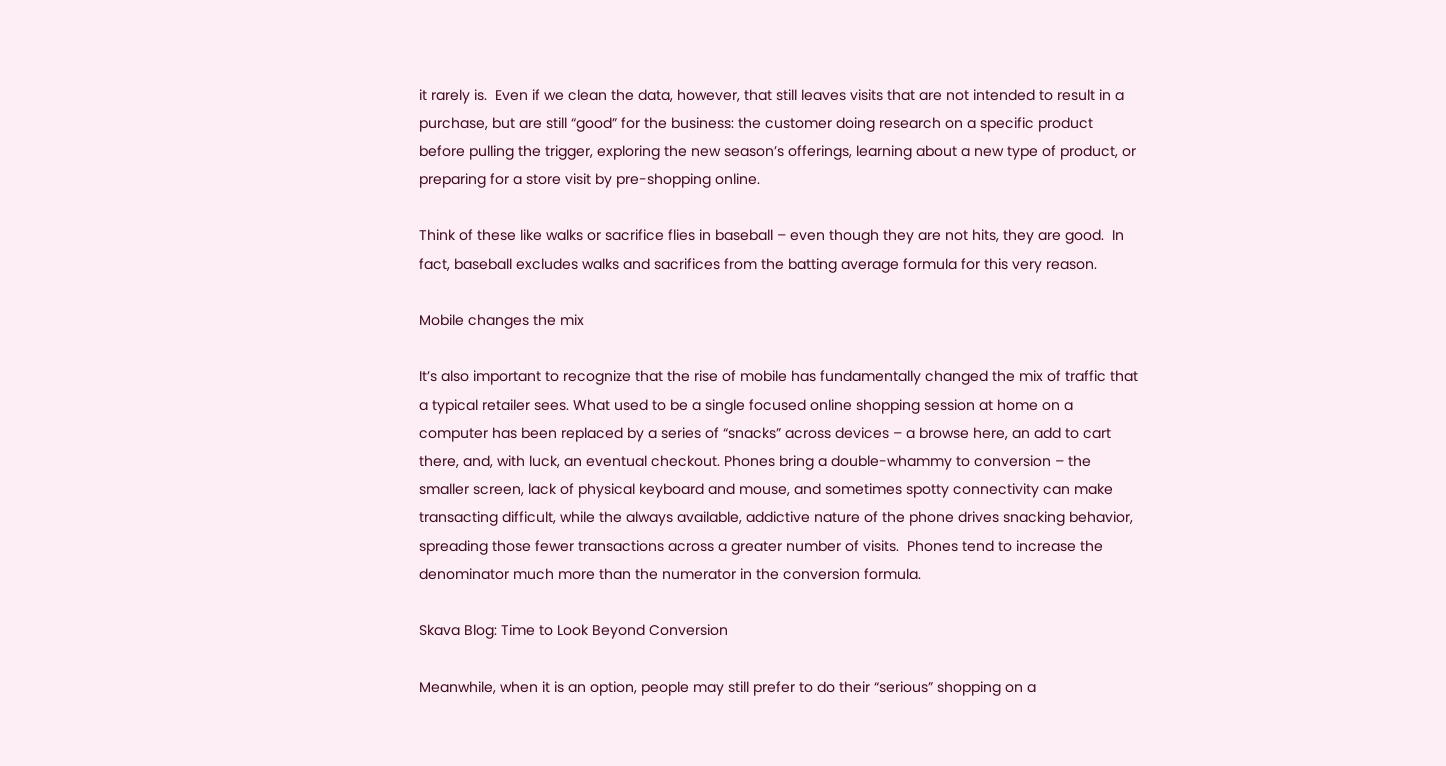it rarely is.  Even if we clean the data, however, that still leaves visits that are not intended to result in a purchase, but are still “good” for the business: the customer doing research on a specific product before pulling the trigger, exploring the new season’s offerings, learning about a new type of product, or preparing for a store visit by pre-shopping online.

Think of these like walks or sacrifice flies in baseball – even though they are not hits, they are good.  In fact, baseball excludes walks and sacrifices from the batting average formula for this very reason.

Mobile changes the mix

It’s also important to recognize that the rise of mobile has fundamentally changed the mix of traffic that a typical retailer sees. What used to be a single focused online shopping session at home on a computer has been replaced by a series of “snacks” across devices – a browse here, an add to cart there, and, with luck, an eventual checkout. Phones bring a double-whammy to conversion – the smaller screen, lack of physical keyboard and mouse, and sometimes spotty connectivity can make transacting difficult, while the always available, addictive nature of the phone drives snacking behavior, spreading those fewer transactions across a greater number of visits.  Phones tend to increase the denominator much more than the numerator in the conversion formula.

Skava Blog: Time to Look Beyond Conversion

Meanwhile, when it is an option, people may still prefer to do their “serious” shopping on a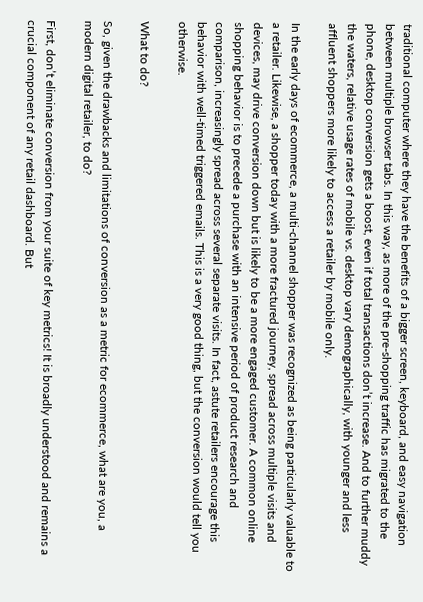traditional computer where they have the benefits of a bigger screen, keyboard, and easy navigation between multiple browser tabs. In this way, as more of the pre-shopping traffic has migrated to the phone, desktop conversion gets a boost, even if total transactions don’t increase. And to further muddy the waters, relative usage rates of mobile vs. desktop vary demographically, with younger and less affluent shoppers more likely to access a retailer by mobile only.

In the early days of ecommerce, a multi-channel shopper was recognized as being particularly valuable to a retailer. Likewise, a shopper today with a more fractured journey, spread across multiple visits and devices, may drive conversion down but is likely to be a more engaged customer. A common online shopping behavior is to precede a purchase with an intensive period of product research and comparison, increasingly spread across several separate visits. In fact, astute retailers encourage this behavior with well-timed triggered emails. This is a very good thing, but the conversion would tell you otherwise.

What to do?

So, given the drawbacks and limitations of conversion as a metric for ecommerce, what are you, a modern digital retailer, to do?

First, don’t eliminate conversion from your suite of key metrics! It is broadly understood and remains a crucial component of any retail dashboard. But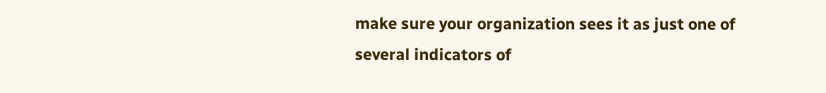make sure your organization sees it as just one of several indicators of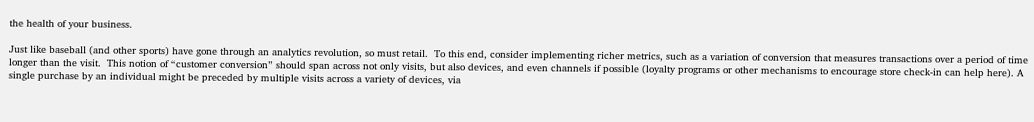the health of your business.

Just like baseball (and other sports) have gone through an analytics revolution, so must retail.  To this end, consider implementing richer metrics, such as a variation of conversion that measures transactions over a period of time longer than the visit.  This notion of “customer conversion” should span across not only visits, but also devices, and even channels if possible (loyalty programs or other mechanisms to encourage store check-in can help here). A single purchase by an individual might be preceded by multiple visits across a variety of devices, via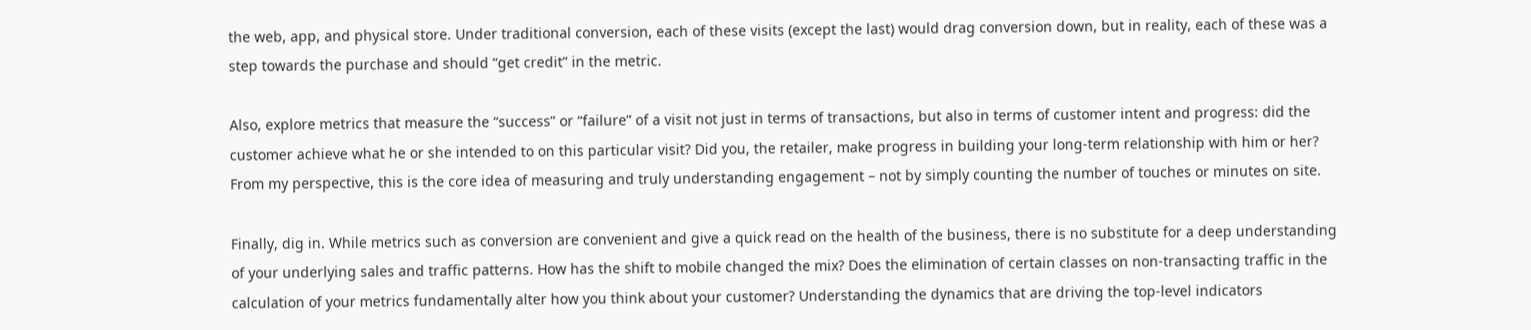the web, app, and physical store. Under traditional conversion, each of these visits (except the last) would drag conversion down, but in reality, each of these was a step towards the purchase and should “get credit” in the metric.

Also, explore metrics that measure the “success” or “failure” of a visit not just in terms of transactions, but also in terms of customer intent and progress: did the customer achieve what he or she intended to on this particular visit? Did you, the retailer, make progress in building your long-term relationship with him or her? From my perspective, this is the core idea of measuring and truly understanding engagement – not by simply counting the number of touches or minutes on site.

Finally, dig in. While metrics such as conversion are convenient and give a quick read on the health of the business, there is no substitute for a deep understanding of your underlying sales and traffic patterns. How has the shift to mobile changed the mix? Does the elimination of certain classes on non-transacting traffic in the calculation of your metrics fundamentally alter how you think about your customer? Understanding the dynamics that are driving the top-level indicators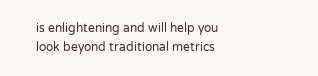is enlightening and will help you look beyond traditional metrics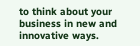to think about your business in new and innovative ways.